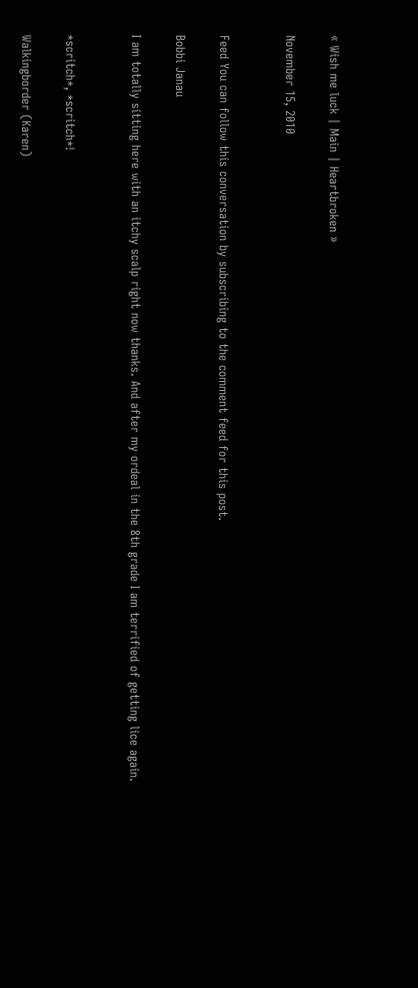« Wish me luck | Main | Heartbroken »

November 15, 2010


Feed You can follow this conversation by subscribing to the comment feed for this post.

Bobbi Janau

I am totally sitting here with an itchy scalp right now thanks. And after my ordeal in the 8th grade I am terrified of getting lice again.


*scritch*, *scritch*!

Walkingborder (Karen)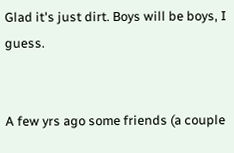Glad it's just dirt. Boys will be boys, I guess.


A few yrs ago some friends (a couple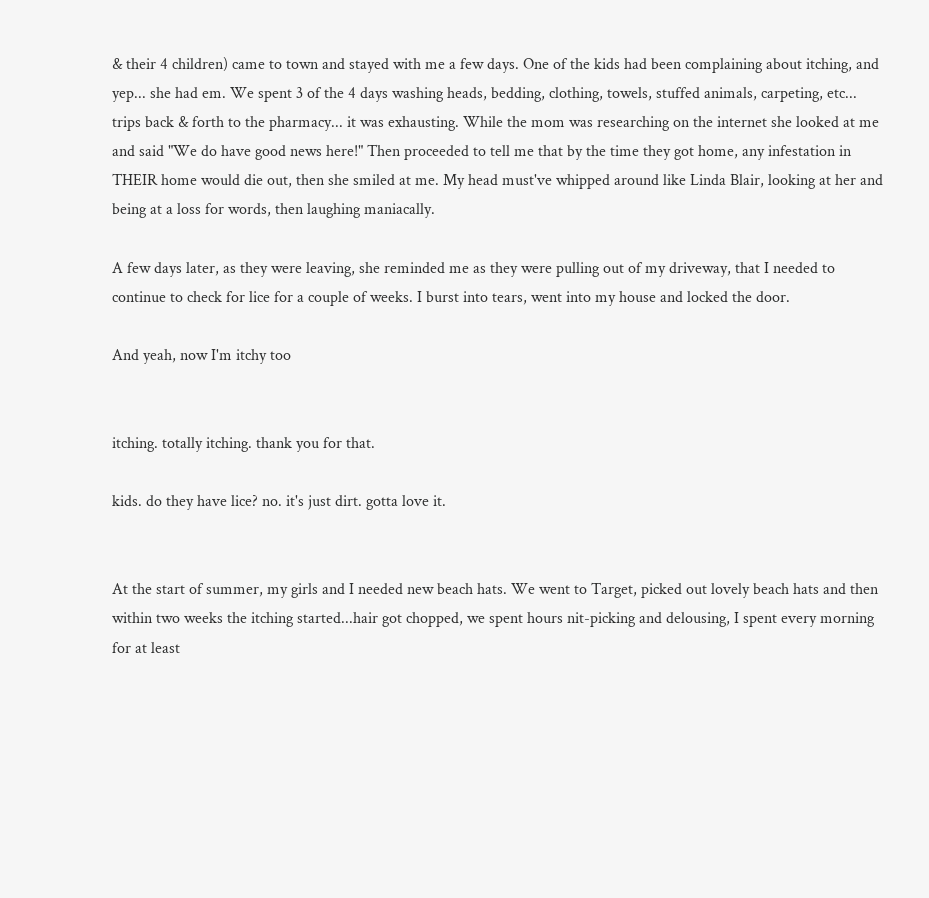& their 4 children) came to town and stayed with me a few days. One of the kids had been complaining about itching, and yep... she had em. We spent 3 of the 4 days washing heads, bedding, clothing, towels, stuffed animals, carpeting, etc... trips back & forth to the pharmacy... it was exhausting. While the mom was researching on the internet she looked at me and said "We do have good news here!" Then proceeded to tell me that by the time they got home, any infestation in THEIR home would die out, then she smiled at me. My head must've whipped around like Linda Blair, looking at her and being at a loss for words, then laughing maniacally.

A few days later, as they were leaving, she reminded me as they were pulling out of my driveway, that I needed to continue to check for lice for a couple of weeks. I burst into tears, went into my house and locked the door.

And yeah, now I'm itchy too


itching. totally itching. thank you for that.

kids. do they have lice? no. it's just dirt. gotta love it.


At the start of summer, my girls and I needed new beach hats. We went to Target, picked out lovely beach hats and then within two weeks the itching started...hair got chopped, we spent hours nit-picking and delousing, I spent every morning for at least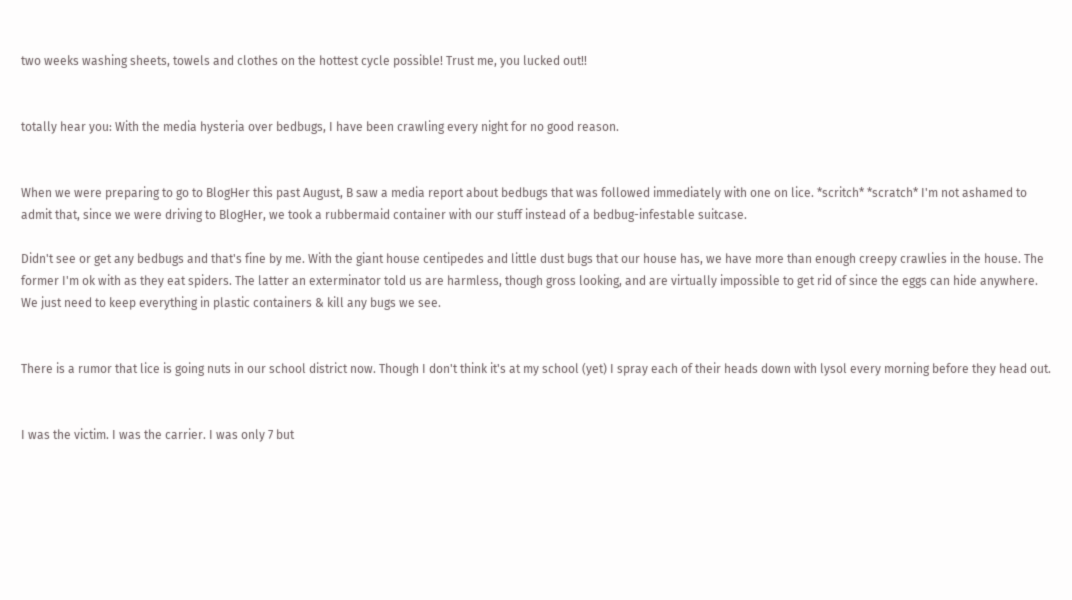two weeks washing sheets, towels and clothes on the hottest cycle possible! Trust me, you lucked out!!


totally hear you: With the media hysteria over bedbugs, I have been crawling every night for no good reason.


When we were preparing to go to BlogHer this past August, B saw a media report about bedbugs that was followed immediately with one on lice. *scritch* *scratch* I'm not ashamed to admit that, since we were driving to BlogHer, we took a rubbermaid container with our stuff instead of a bedbug-infestable suitcase.

Didn't see or get any bedbugs and that's fine by me. With the giant house centipedes and little dust bugs that our house has, we have more than enough creepy crawlies in the house. The former I'm ok with as they eat spiders. The latter an exterminator told us are harmless, though gross looking, and are virtually impossible to get rid of since the eggs can hide anywhere. We just need to keep everything in plastic containers & kill any bugs we see.


There is a rumor that lice is going nuts in our school district now. Though I don't think it's at my school (yet) I spray each of their heads down with lysol every morning before they head out.


I was the victim. I was the carrier. I was only 7 but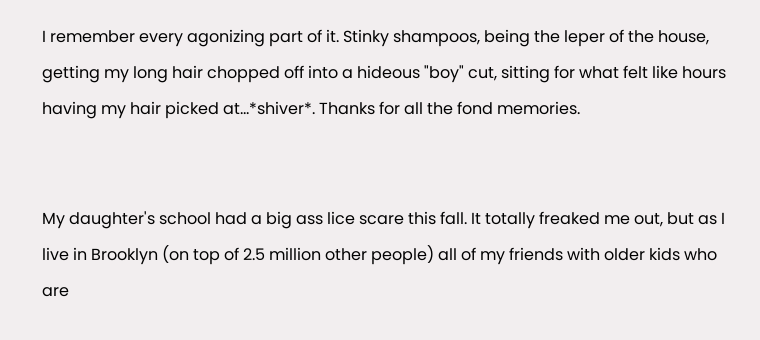I remember every agonizing part of it. Stinky shampoos, being the leper of the house, getting my long hair chopped off into a hideous "boy" cut, sitting for what felt like hours having my hair picked at...*shiver*. Thanks for all the fond memories.


My daughter's school had a big ass lice scare this fall. It totally freaked me out, but as I live in Brooklyn (on top of 2.5 million other people) all of my friends with older kids who are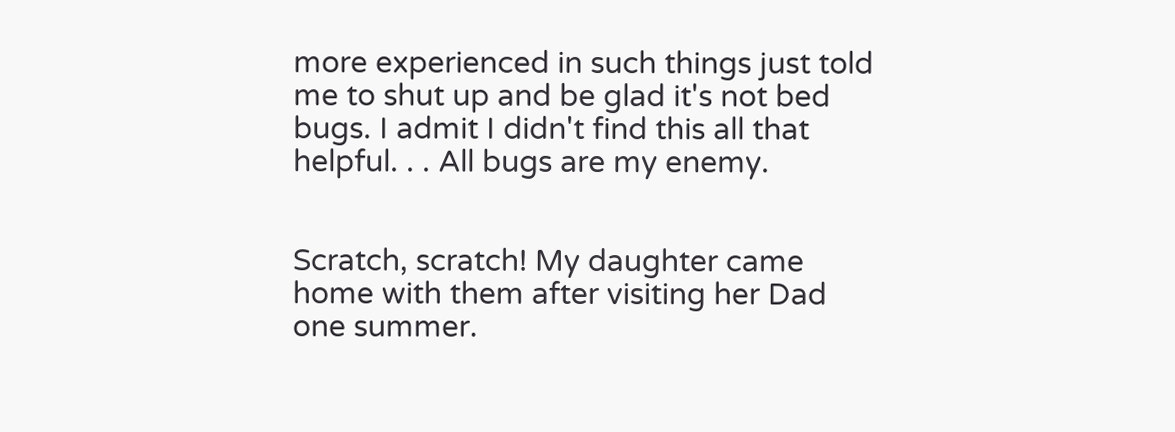more experienced in such things just told me to shut up and be glad it's not bed bugs. I admit I didn't find this all that helpful. . . All bugs are my enemy.


Scratch, scratch! My daughter came home with them after visiting her Dad one summer.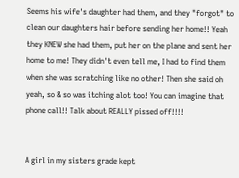Seems his wife's daughter had them, and they "forgot" to clean our daughters hair before sending her home!! Yeah they KNEW she had them, put her on the plane and sent her home to me! They didn't even tell me, I had to find them when she was scratching like no other! Then she said oh yeah, so & so was itching alot too! You can imagine that phone call!! Talk about REALLY pissed off!!!!


A girl in my sisters grade kept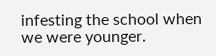infesting the school when we were younger.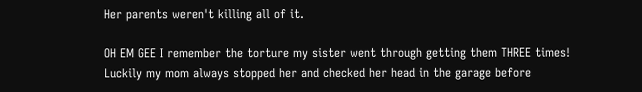Her parents weren't killing all of it.

OH EM GEE I remember the torture my sister went through getting them THREE times! Luckily my mom always stopped her and checked her head in the garage before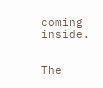coming inside.


The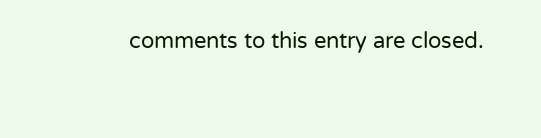comments to this entry are closed.